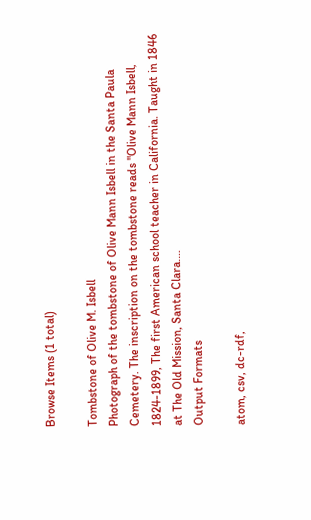Browse Items (1 total)

Tombstone of Olive M. Isbell
Photograph of the tombstone of Olive Mann Isbell in the Santa Paula Cemetery. The inscription on the tombstone reads "Olive Mann Isbell, 1824-1899, The first American school teacher in California. Taught in 1846 at The Old Mission, Santa Clara.…
Output Formats

atom, csv, dc-rdf,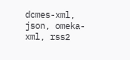dcmes-xml, json, omeka-xml, rss2